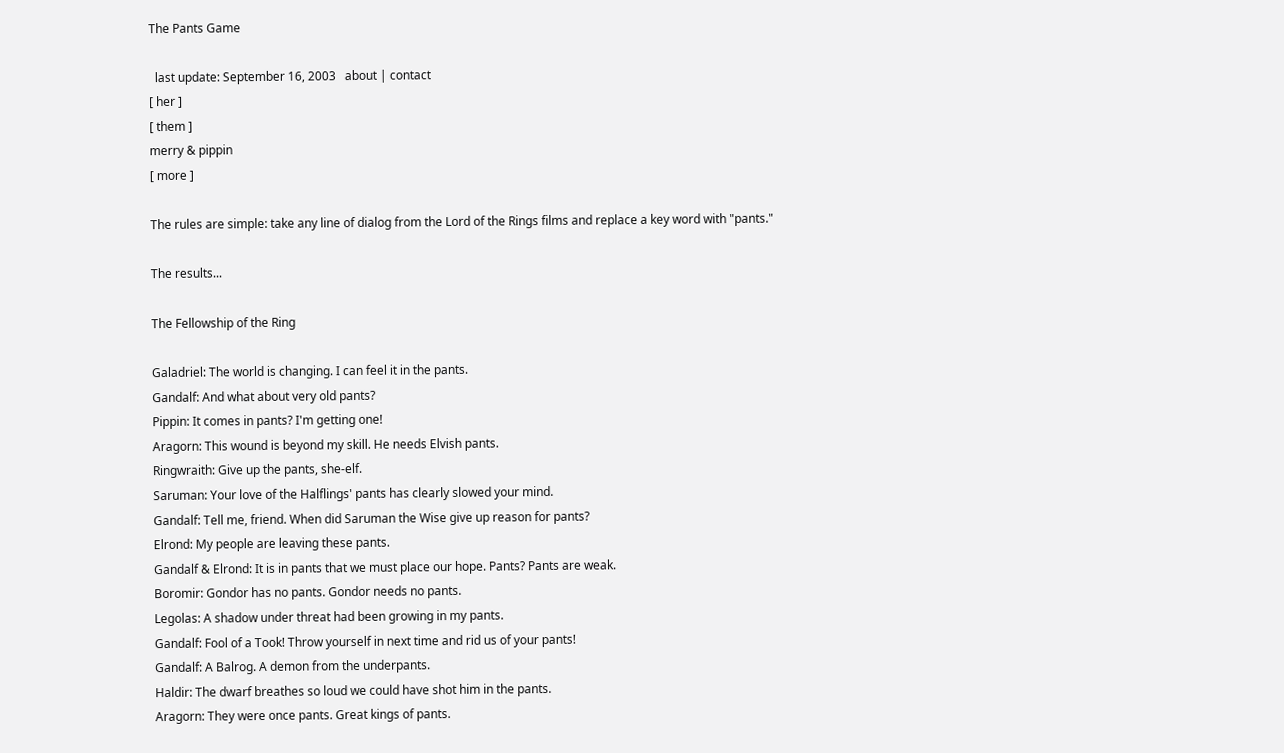The Pants Game

  last update: September 16, 2003   about | contact
[ her ]
[ them ]
merry & pippin
[ more ]

The rules are simple: take any line of dialog from the Lord of the Rings films and replace a key word with "pants."

The results...

The Fellowship of the Ring

Galadriel: The world is changing. I can feel it in the pants.
Gandalf: And what about very old pants?
Pippin: It comes in pants? I'm getting one!
Aragorn: This wound is beyond my skill. He needs Elvish pants.
Ringwraith: Give up the pants, she-elf.
Saruman: Your love of the Halflings' pants has clearly slowed your mind.
Gandalf: Tell me, friend. When did Saruman the Wise give up reason for pants?
Elrond: My people are leaving these pants.
Gandalf & Elrond: It is in pants that we must place our hope. Pants? Pants are weak.
Boromir: Gondor has no pants. Gondor needs no pants.
Legolas: A shadow under threat had been growing in my pants.
Gandalf: Fool of a Took! Throw yourself in next time and rid us of your pants!
Gandalf: A Balrog. A demon from the underpants.
Haldir: The dwarf breathes so loud we could have shot him in the pants.
Aragorn: They were once pants. Great kings of pants.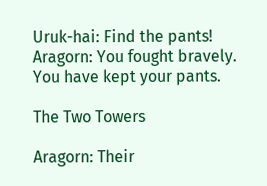Uruk-hai: Find the pants!
Aragorn: You fought bravely. You have kept your pants.

The Two Towers

Aragorn: Their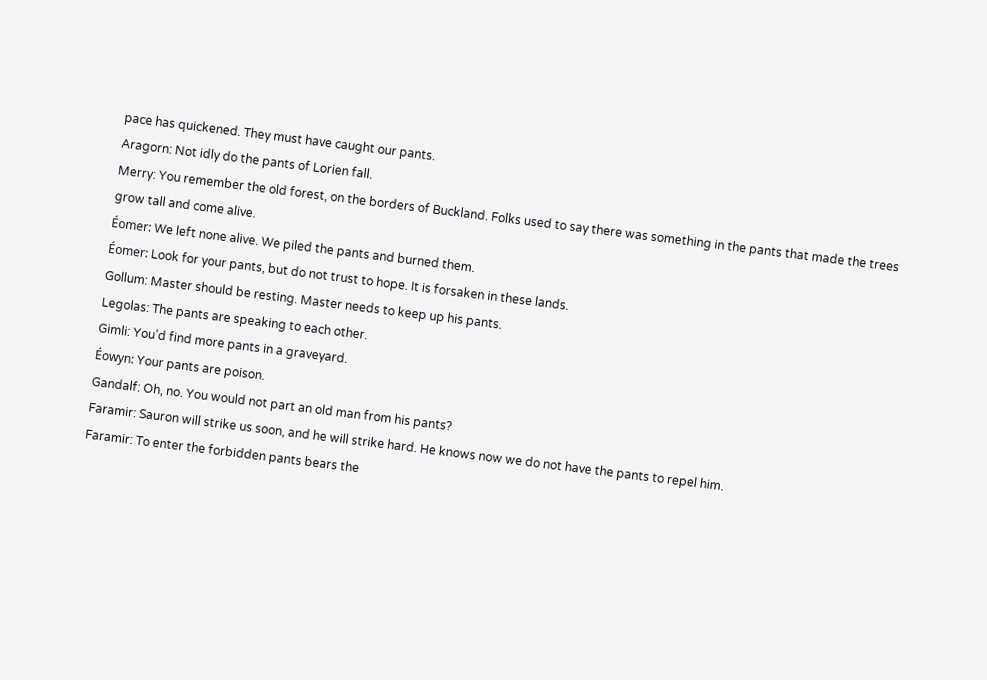pace has quickened. They must have caught our pants.
Aragorn: Not idly do the pants of Lorien fall.
Merry: You remember the old forest, on the borders of Buckland. Folks used to say there was something in the pants that made the trees grow tall and come alive.
Éomer: We left none alive. We piled the pants and burned them.
Éomer: Look for your pants, but do not trust to hope. It is forsaken in these lands.
Gollum: Master should be resting. Master needs to keep up his pants.
Legolas: The pants are speaking to each other.
Gimli: You’d find more pants in a graveyard.
Éowyn: Your pants are poison.
Gandalf: Oh, no. You would not part an old man from his pants?
Faramir: Sauron will strike us soon, and he will strike hard. He knows now we do not have the pants to repel him.
Faramir: To enter the forbidden pants bears the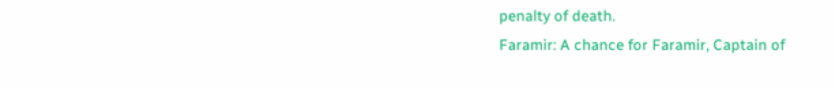penalty of death.
Faramir: A chance for Faramir, Captain of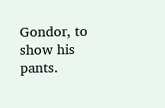Gondor, to show his pants.